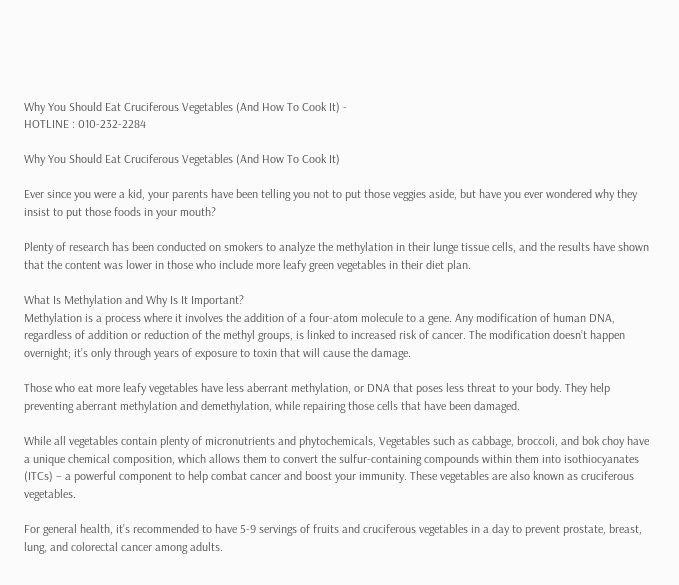Why You Should Eat Cruciferous Vegetables (And How To Cook It) -
HOTLINE : 010-232-2284

Why You Should Eat Cruciferous Vegetables (And How To Cook It)

Ever since you were a kid, your parents have been telling you not to put those veggies aside, but have you ever wondered why they insist to put those foods in your mouth?

Plenty of research has been conducted on smokers to analyze the methylation in their lunge tissue cells, and the results have shown that the content was lower in those who include more leafy green vegetables in their diet plan.

What Is Methylation and Why Is It Important?
Methylation is a process where it involves the addition of a four-atom molecule to a gene. Any modification of human DNA, regardless of addition or reduction of the methyl groups, is linked to increased risk of cancer. The modification doesn’t happen overnight; it’s only through years of exposure to toxin that will cause the damage.

Those who eat more leafy vegetables have less aberrant methylation, or DNA that poses less threat to your body. They help preventing aberrant methylation and demethylation, while repairing those cells that have been damaged.

While all vegetables contain plenty of micronutrients and phytochemicals, Vegetables such as cabbage, broccoli, and bok choy have a unique chemical composition, which allows them to convert the sulfur-containing compounds within them into isothiocyanates (ITCs) – a powerful component to help combat cancer and boost your immunity. These vegetables are also known as cruciferous vegetables.

For general health, it’s recommended to have 5-9 servings of fruits and cruciferous vegetables in a day to prevent prostate, breast, lung, and colorectal cancer among adults.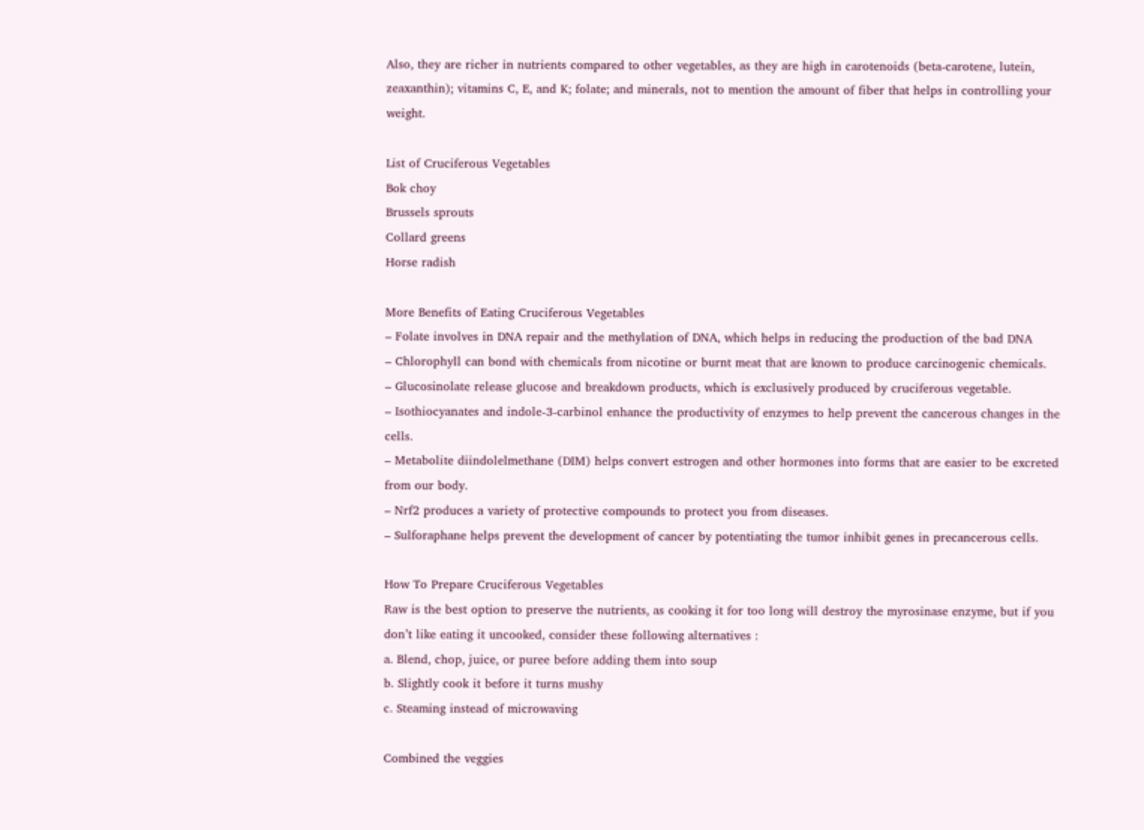Also, they are richer in nutrients compared to other vegetables, as they are high in carotenoids (beta-carotene, lutein, zeaxanthin); vitamins C, E, and K; folate; and minerals, not to mention the amount of fiber that helps in controlling your weight.

List of Cruciferous Vegetables
Bok choy
Brussels sprouts
Collard greens
Horse radish

More Benefits of Eating Cruciferous Vegetables
– Folate involves in DNA repair and the methylation of DNA, which helps in reducing the production of the bad DNA
– Chlorophyll can bond with chemicals from nicotine or burnt meat that are known to produce carcinogenic chemicals.
– Glucosinolate release glucose and breakdown products, which is exclusively produced by cruciferous vegetable.
– Isothiocyanates and indole-3-carbinol enhance the productivity of enzymes to help prevent the cancerous changes in the cells.
– Metabolite diindolelmethane (DIM) helps convert estrogen and other hormones into forms that are easier to be excreted from our body.
– Nrf2 produces a variety of protective compounds to protect you from diseases.
– Sulforaphane helps prevent the development of cancer by potentiating the tumor inhibit genes in precancerous cells.

How To Prepare Cruciferous Vegetables
Raw is the best option to preserve the nutrients, as cooking it for too long will destroy the myrosinase enzyme, but if you don’t like eating it uncooked, consider these following alternatives :
a. Blend, chop, juice, or puree before adding them into soup
b. Slightly cook it before it turns mushy
c. Steaming instead of microwaving

Combined the veggies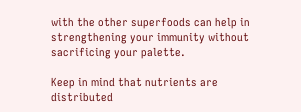with the other superfoods can help in strengthening your immunity without sacrificing your palette.

Keep in mind that nutrients are distributed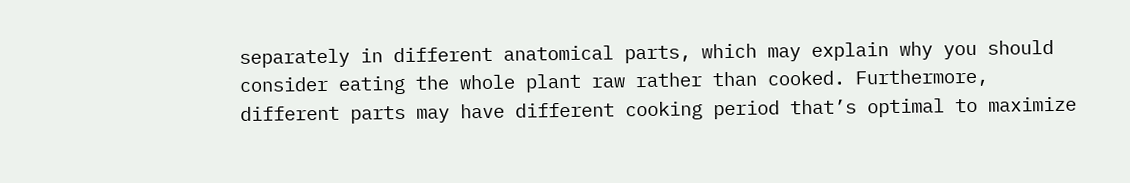separately in different anatomical parts, which may explain why you should consider eating the whole plant raw rather than cooked. Furthermore, different parts may have different cooking period that’s optimal to maximize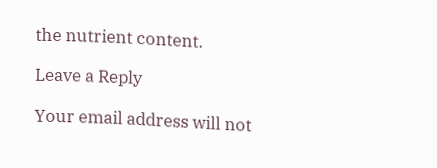the nutrient content.

Leave a Reply

Your email address will not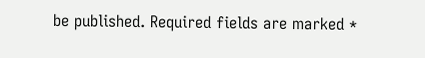be published. Required fields are marked *